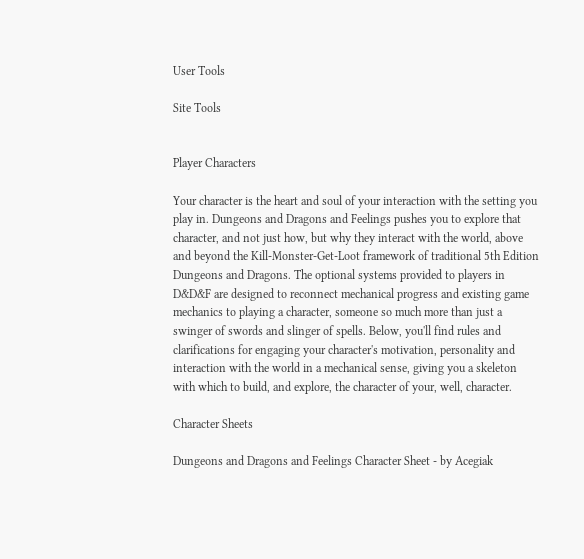User Tools

Site Tools


Player Characters

Your character is the heart and soul of your interaction with the setting you play in. Dungeons and Dragons and Feelings pushes you to explore that character, and not just how, but why they interact with the world, above and beyond the Kill-Monster-Get-Loot framework of traditional 5th Edition Dungeons and Dragons. The optional systems provided to players in D&D&F are designed to reconnect mechanical progress and existing game mechanics to playing a character, someone so much more than just a swinger of swords and slinger of spells. Below, you'll find rules and clarifications for engaging your character's motivation, personality and interaction with the world in a mechanical sense, giving you a skeleton with which to build, and explore, the character of your, well, character.

Character Sheets

Dungeons and Dragons and Feelings Character Sheet - by Acegiak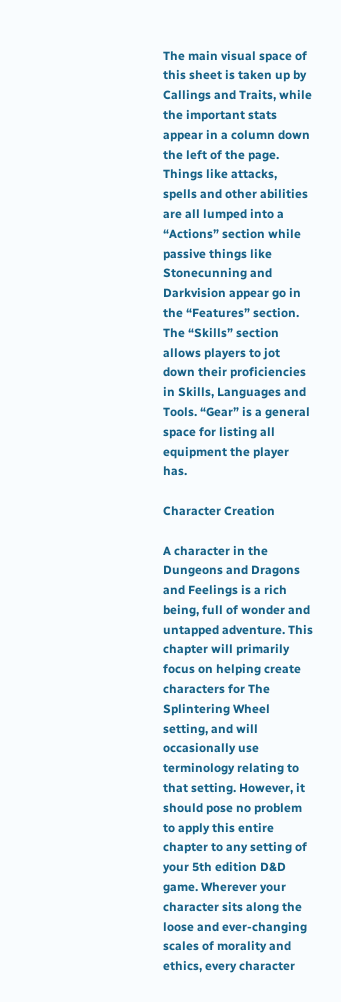The main visual space of this sheet is taken up by Callings and Traits, while the important stats appear in a column down the left of the page. Things like attacks, spells and other abilities are all lumped into a “Actions” section while passive things like Stonecunning and Darkvision appear go in the “Features” section. The “Skills” section allows players to jot down their proficiencies in Skills, Languages and Tools. “Gear” is a general space for listing all equipment the player has.

Character Creation

A character in the Dungeons and Dragons and Feelings is a rich being, full of wonder and untapped adventure. This chapter will primarily focus on helping create characters for The Splintering Wheel setting, and will occasionally use terminology relating to that setting. However, it should pose no problem to apply this entire chapter to any setting of your 5th edition D&D game. Wherever your character sits along the loose and ever-changing scales of morality and ethics, every character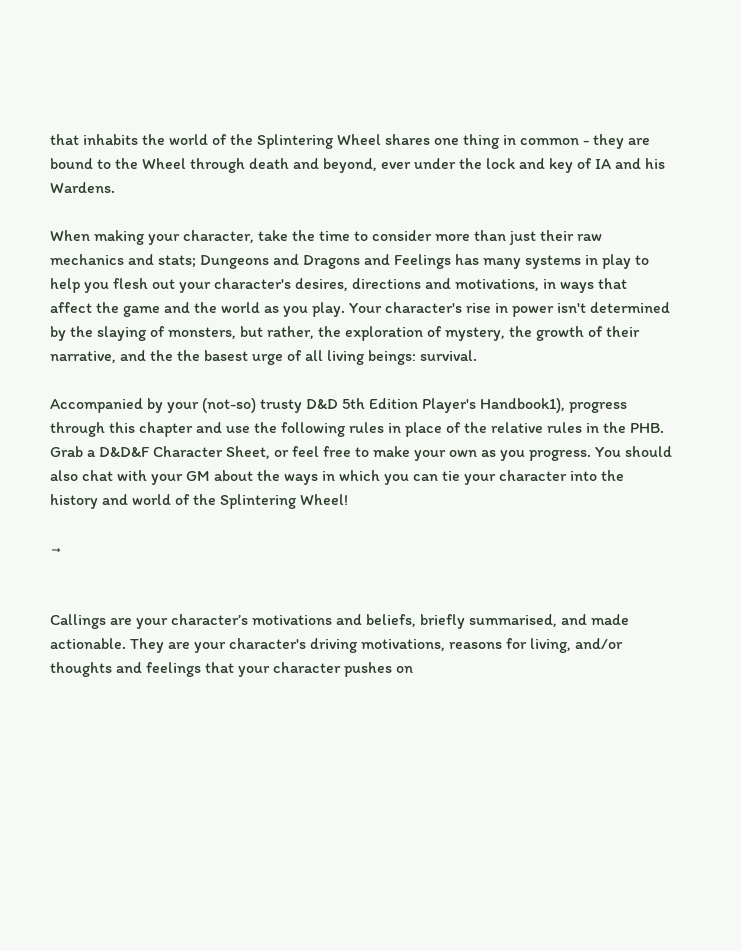that inhabits the world of the Splintering Wheel shares one thing in common - they are bound to the Wheel through death and beyond, ever under the lock and key of IA and his Wardens.

When making your character, take the time to consider more than just their raw mechanics and stats; Dungeons and Dragons and Feelings has many systems in play to help you flesh out your character's desires, directions and motivations, in ways that affect the game and the world as you play. Your character's rise in power isn't determined by the slaying of monsters, but rather, the exploration of mystery, the growth of their narrative, and the the basest urge of all living beings: survival.

Accompanied by your (not-so) trusty D&D 5th Edition Player's Handbook1), progress through this chapter and use the following rules in place of the relative rules in the PHB. Grab a D&D&F Character Sheet, or feel free to make your own as you progress. You should also chat with your GM about the ways in which you can tie your character into the history and world of the Splintering Wheel!

→


Callings are your character’s motivations and beliefs, briefly summarised, and made actionable. They are your character's driving motivations, reasons for living, and/or thoughts and feelings that your character pushes on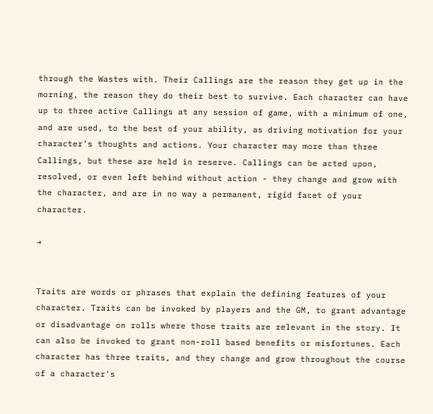through the Wastes with. Their Callings are the reason they get up in the morning, the reason they do their best to survive. Each character can have up to three active Callings at any session of game, with a minimum of one, and are used, to the best of your ability, as driving motivation for your character's thoughts and actions. Your character may more than three Callings, but these are held in reserve. Callings can be acted upon, resolved, or even left behind without action - they change and grow with the character, and are in no way a permanent, rigid facet of your character.

→


Traits are words or phrases that explain the defining features of your character. Traits can be invoked by players and the GM, to grant advantage or disadvantage on rolls where those traits are relevant in the story. It can also be invoked to grant non-roll based benefits or misfortunes. Each character has three traits, and they change and grow throughout the course of a character's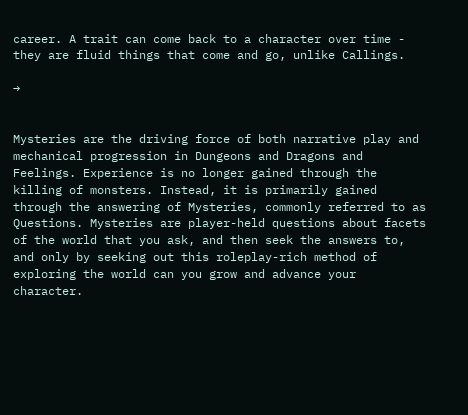career. A trait can come back to a character over time - they are fluid things that come and go, unlike Callings.

→


Mysteries are the driving force of both narrative play and mechanical progression in Dungeons and Dragons and Feelings. Experience is no longer gained through the killing of monsters. Instead, it is primarily gained through the answering of Mysteries, commonly referred to as Questions. Mysteries are player-held questions about facets of the world that you ask, and then seek the answers to, and only by seeking out this roleplay-rich method of exploring the world can you grow and advance your character.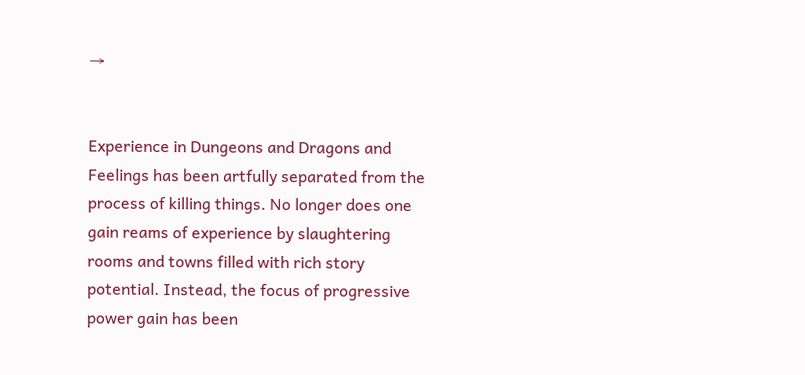→


Experience in Dungeons and Dragons and Feelings has been artfully separated from the process of killing things. No longer does one gain reams of experience by slaughtering rooms and towns filled with rich story potential. Instead, the focus of progressive power gain has been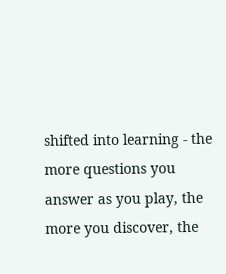shifted into learning - the more questions you answer as you play, the more you discover, the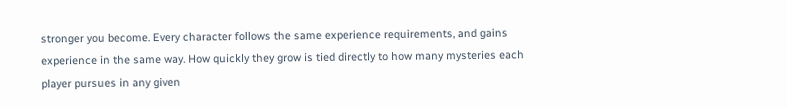stronger you become. Every character follows the same experience requirements, and gains experience in the same way. How quickly they grow is tied directly to how many mysteries each player pursues in any given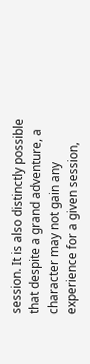session. It is also distinctly possible that despite a grand adventure, a character may not gain any experience for a given session,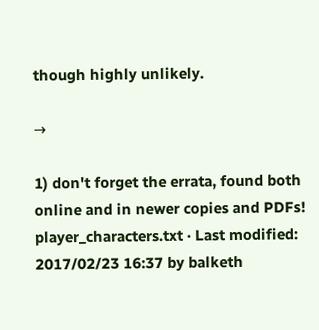though highly unlikely.

→

1) don't forget the errata, found both online and in newer copies and PDFs!
player_characters.txt · Last modified: 2017/02/23 16:37 by balketh